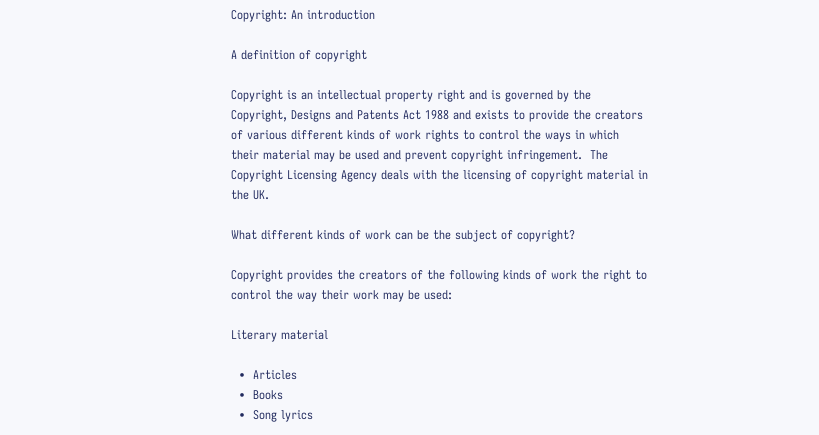Copyright: An introduction

A definition of copyright

Copyright is an intellectual property right and is governed by the Copyright, Designs and Patents Act 1988 and exists to provide the creators of various different kinds of work rights to control the ways in which their material may be used and prevent copyright infringement.  The Copyright Licensing Agency deals with the licensing of copyright material in the UK.

What different kinds of work can be the subject of copyright?

Copyright provides the creators of the following kinds of work the right to control the way their work may be used:

Literary material

  •  Articles
  •  Books
  •  Song lyrics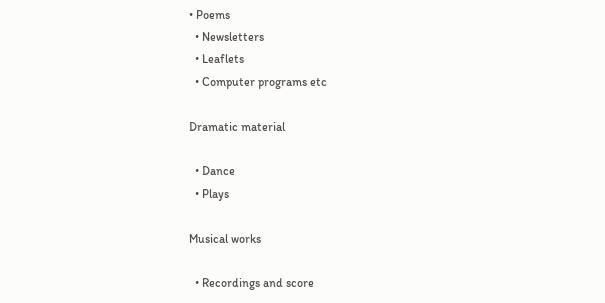• Poems
  • Newsletters
  • Leaflets
  • Computer programs etc

Dramatic material

  • Dance
  • Plays

Musical works

  • Recordings and score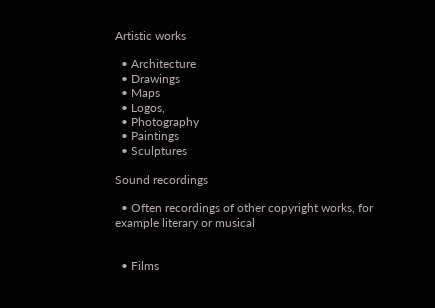Artistic works

  • Architecture
  • Drawings
  • Maps
  • Logos,
  • Photography
  • Paintings
  • Sculptures

Sound recordings

  • Often recordings of other copyright works, for example literary or musical


  • Films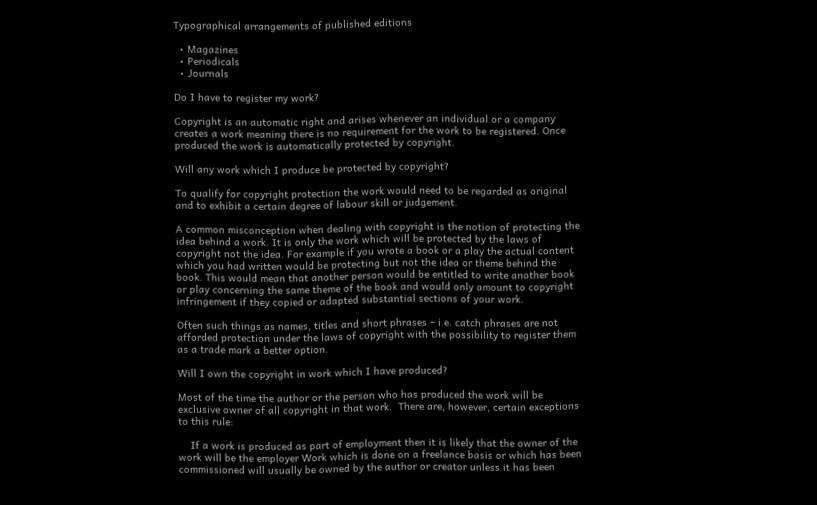Typographical arrangements of published editions

  • Magazines
  • Periodicals
  • Journals

Do I have to register my work?

Copyright is an automatic right and arises whenever an individual or a company creates a work meaning there is no requirement for the work to be registered. Once produced the work is automatically protected by copyright.

Will any work which I produce be protected by copyright?

To qualify for copyright protection the work would need to be regarded as original and to exhibit a certain degree of labour skill or judgement.

A common misconception when dealing with copyright is the notion of protecting the idea behind a work. It is only the work which will be protected by the laws of copyright not the idea. For example if you wrote a book or a play the actual content which you had written would be protecting but not the idea or theme behind the book. This would mean that another person would be entitled to write another book or play concerning the same theme of the book and would only amount to copyright infringement if they copied or adapted substantial sections of your work.

Often such things as names, titles and short phrases – i.e. catch phrases are not afforded protection under the laws of copyright with the possibility to register them as a trade mark a better option.

Will I own the copyright in work which I have produced?

Most of the time the author or the person who has produced the work will be exclusive owner of all copyright in that work.  There are, however, certain exceptions to this rule:

    If a work is produced as part of employment then it is likely that the owner of the work will be the employer Work which is done on a freelance basis or which has been commissioned will usually be owned by the author or creator unless it has been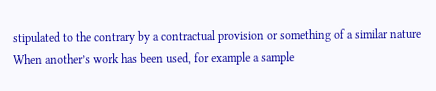stipulated to the contrary by a contractual provision or something of a similar nature When another’s work has been used, for example a sample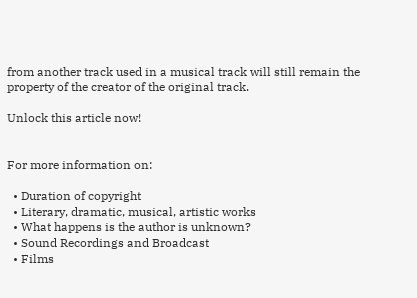from another track used in a musical track will still remain the property of the creator of the original track.

Unlock this article now!


For more information on:

  • Duration of copyright
  • Literary, dramatic, musical, artistic works
  • What happens is the author is unknown?
  • Sound Recordings and Broadcast
  • Films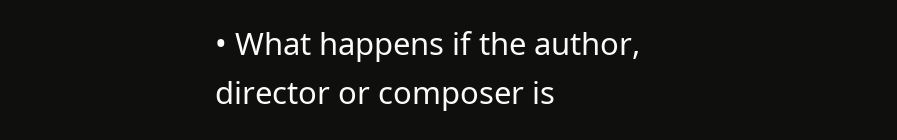• What happens if the author, director or composer is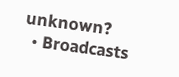unknown?
  • Broadcasts